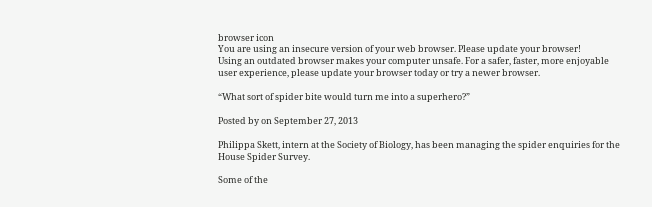browser icon
You are using an insecure version of your web browser. Please update your browser!
Using an outdated browser makes your computer unsafe. For a safer, faster, more enjoyable user experience, please update your browser today or try a newer browser.

“What sort of spider bite would turn me into a superhero?”

Posted by on September 27, 2013

Philippa Skett, intern at the Society of Biology, has been managing the spider enquiries for the House Spider Survey.

Some of the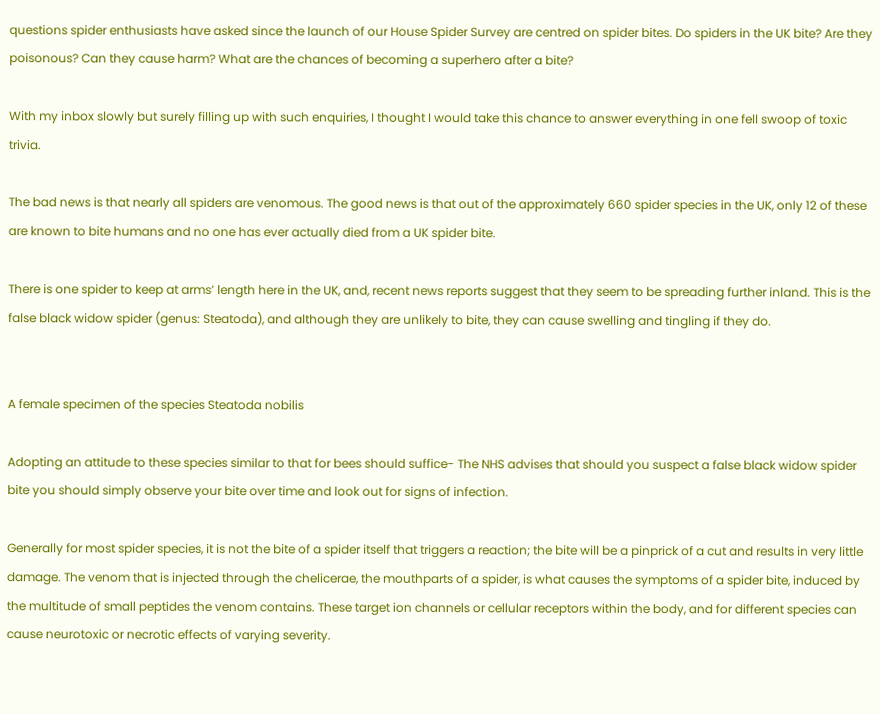questions spider enthusiasts have asked since the launch of our House Spider Survey are centred on spider bites. Do spiders in the UK bite? Are they poisonous? Can they cause harm? What are the chances of becoming a superhero after a bite?

With my inbox slowly but surely filling up with such enquiries, I thought I would take this chance to answer everything in one fell swoop of toxic trivia.

The bad news is that nearly all spiders are venomous. The good news is that out of the approximately 660 spider species in the UK, only 12 of these are known to bite humans and no one has ever actually died from a UK spider bite.

There is one spider to keep at arms’ length here in the UK, and, recent news reports suggest that they seem to be spreading further inland. This is the false black widow spider (genus: Steatoda), and although they are unlikely to bite, they can cause swelling and tingling if they do.


A female specimen of the species Steatoda nobilis

Adopting an attitude to these species similar to that for bees should suffice- The NHS advises that should you suspect a false black widow spider bite you should simply observe your bite over time and look out for signs of infection.

Generally for most spider species, it is not the bite of a spider itself that triggers a reaction; the bite will be a pinprick of a cut and results in very little damage. The venom that is injected through the chelicerae, the mouthparts of a spider, is what causes the symptoms of a spider bite, induced by the multitude of small peptides the venom contains. These target ion channels or cellular receptors within the body, and for different species can cause neurotoxic or necrotic effects of varying severity.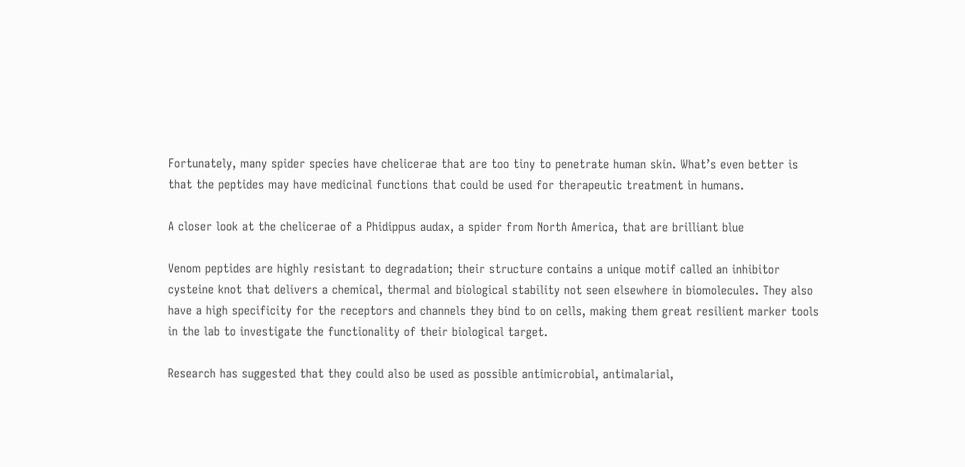Fortunately, many spider species have chelicerae that are too tiny to penetrate human skin. What’s even better is that the peptides may have medicinal functions that could be used for therapeutic treatment in humans.

A closer look at the chelicerae of a Phidippus audax, a spider from North America, that are brilliant blue

Venom peptides are highly resistant to degradation; their structure contains a unique motif called an inhibitor cysteine knot that delivers a chemical, thermal and biological stability not seen elsewhere in biomolecules. They also have a high specificity for the receptors and channels they bind to on cells, making them great resilient marker tools in the lab to investigate the functionality of their biological target.

Research has suggested that they could also be used as possible antimicrobial, antimalarial,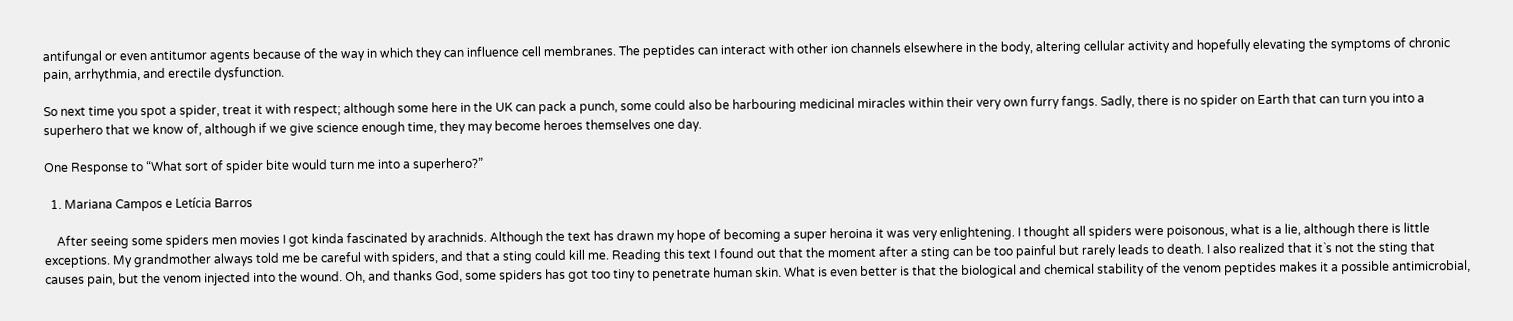antifungal or even antitumor agents because of the way in which they can influence cell membranes. The peptides can interact with other ion channels elsewhere in the body, altering cellular activity and hopefully elevating the symptoms of chronic pain, arrhythmia, and erectile dysfunction.

So next time you spot a spider, treat it with respect; although some here in the UK can pack a punch, some could also be harbouring medicinal miracles within their very own furry fangs. Sadly, there is no spider on Earth that can turn you into a superhero that we know of, although if we give science enough time, they may become heroes themselves one day.

One Response to “What sort of spider bite would turn me into a superhero?”

  1. Mariana Campos e Letícia Barros

    After seeing some spiders men movies I got kinda fascinated by arachnids. Although the text has drawn my hope of becoming a super heroina it was very enlightening. I thought all spiders were poisonous, what is a lie, although there is little exceptions. My grandmother always told me be careful with spiders, and that a sting could kill me. Reading this text I found out that the moment after a sting can be too painful but rarely leads to death. I also realized that it`s not the sting that causes pain, but the venom injected into the wound. Oh, and thanks God, some spiders has got too tiny to penetrate human skin. What is even better is that the biological and chemical stability of the venom peptides makes it a possible antimicrobial,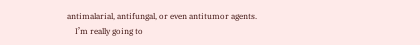antimalarial, antifungal, or even antitumor agents.
    I’m really going to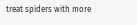treat spiders with more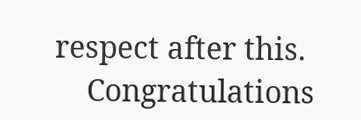respect after this.
    Congratulations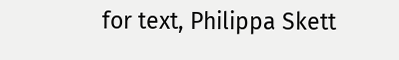for text, Philippa Skett